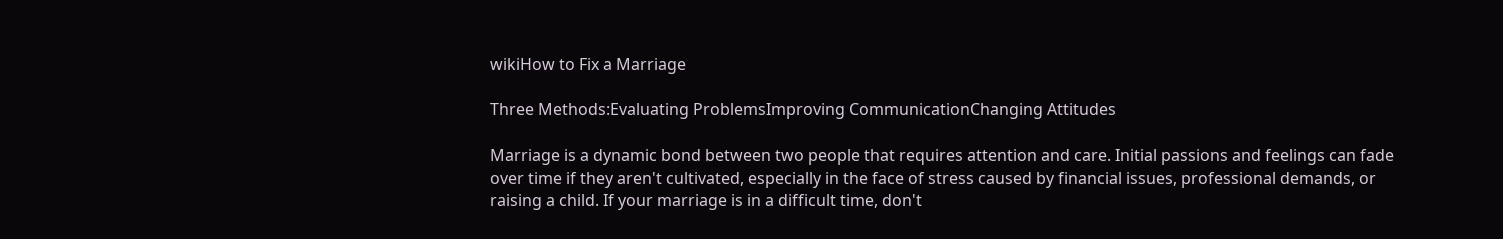wikiHow to Fix a Marriage

Three Methods:Evaluating ProblemsImproving CommunicationChanging Attitudes

Marriage is a dynamic bond between two people that requires attention and care. Initial passions and feelings can fade over time if they aren't cultivated, especially in the face of stress caused by financial issues, professional demands, or raising a child. If your marriage is in a difficult time, don't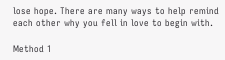lose hope. There are many ways to help remind each other why you fell in love to begin with.

Method 1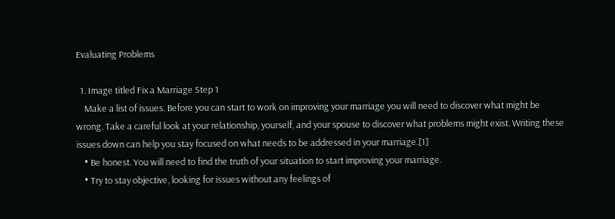Evaluating Problems

  1. Image titled Fix a Marriage Step 1
    Make a list of issues. Before you can start to work on improving your marriage you will need to discover what might be wrong. Take a careful look at your relationship, yourself, and your spouse to discover what problems might exist. Writing these issues down can help you stay focused on what needs to be addressed in your marriage.[1]
    • Be honest. You will need to find the truth of your situation to start improving your marriage.
    • Try to stay objective, looking for issues without any feelings of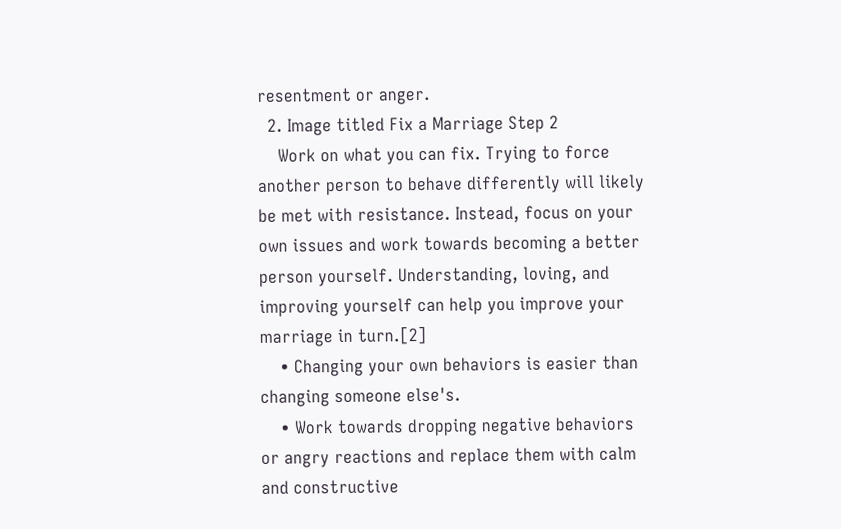resentment or anger.
  2. Image titled Fix a Marriage Step 2
    Work on what you can fix. Trying to force another person to behave differently will likely be met with resistance. Instead, focus on your own issues and work towards becoming a better person yourself. Understanding, loving, and improving yourself can help you improve your marriage in turn.[2]
    • Changing your own behaviors is easier than changing someone else's.
    • Work towards dropping negative behaviors or angry reactions and replace them with calm and constructive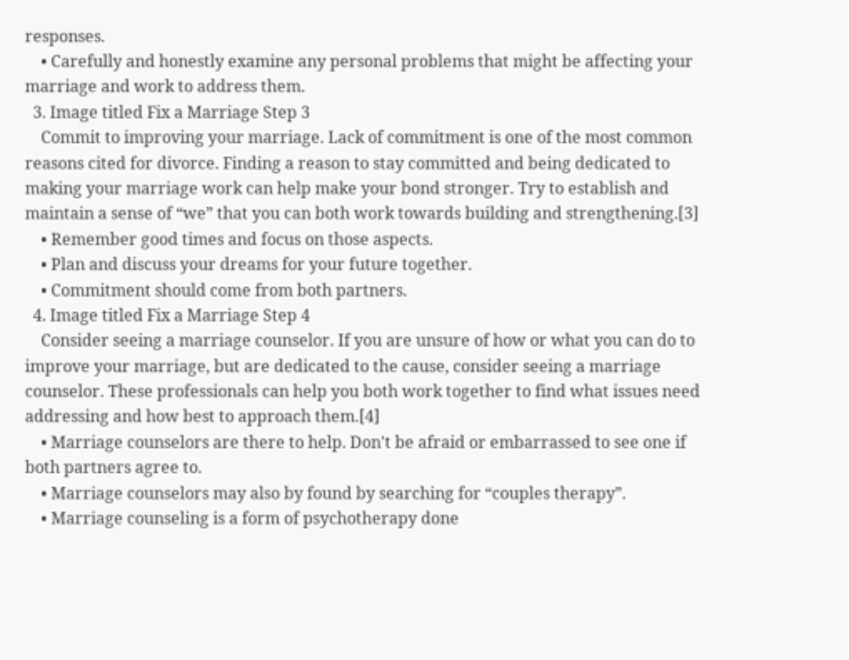responses.
    • Carefully and honestly examine any personal problems that might be affecting your marriage and work to address them.
  3. Image titled Fix a Marriage Step 3
    Commit to improving your marriage. Lack of commitment is one of the most common reasons cited for divorce. Finding a reason to stay committed and being dedicated to making your marriage work can help make your bond stronger. Try to establish and maintain a sense of “we” that you can both work towards building and strengthening.[3]
    • Remember good times and focus on those aspects.
    • Plan and discuss your dreams for your future together.
    • Commitment should come from both partners.
  4. Image titled Fix a Marriage Step 4
    Consider seeing a marriage counselor. If you are unsure of how or what you can do to improve your marriage, but are dedicated to the cause, consider seeing a marriage counselor. These professionals can help you both work together to find what issues need addressing and how best to approach them.[4]
    • Marriage counselors are there to help. Don't be afraid or embarrassed to see one if both partners agree to.
    • Marriage counselors may also by found by searching for “couples therapy”.
    • Marriage counseling is a form of psychotherapy done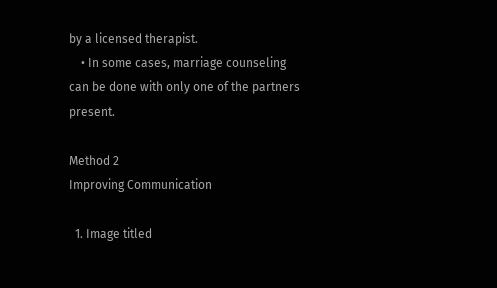by a licensed therapist.
    • In some cases, marriage counseling can be done with only one of the partners present.

Method 2
Improving Communication

  1. Image titled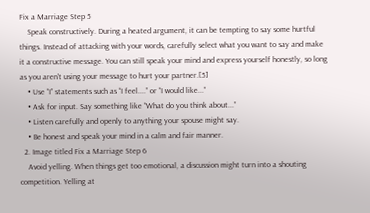Fix a Marriage Step 5
    Speak constructively. During a heated argument, it can be tempting to say some hurtful things. Instead of attacking with your words, carefully select what you want to say and make it a constructive message. You can still speak your mind and express yourself honestly, so long as you aren't using your message to hurt your partner.[5]
    • Use “I” statements such as “I feel....” or “I would like...”
    • Ask for input. Say something like “What do you think about...”
    • Listen carefully and openly to anything your spouse might say.
    • Be honest and speak your mind in a calm and fair manner.
  2. Image titled Fix a Marriage Step 6
    Avoid yelling. When things get too emotional, a discussion might turn into a shouting competition. Yelling at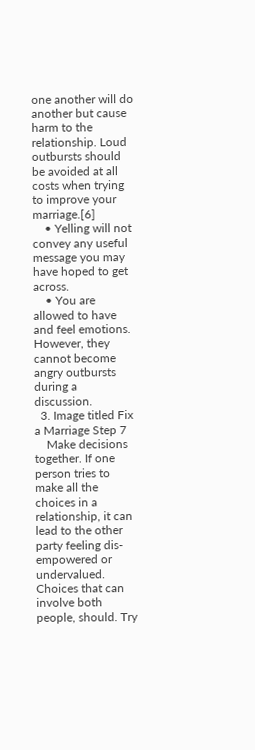one another will do another but cause harm to the relationship. Loud outbursts should be avoided at all costs when trying to improve your marriage.[6]
    • Yelling will not convey any useful message you may have hoped to get across.
    • You are allowed to have and feel emotions. However, they cannot become angry outbursts during a discussion.
  3. Image titled Fix a Marriage Step 7
    Make decisions together. If one person tries to make all the choices in a relationship, it can lead to the other party feeling dis-empowered or undervalued. Choices that can involve both people, should. Try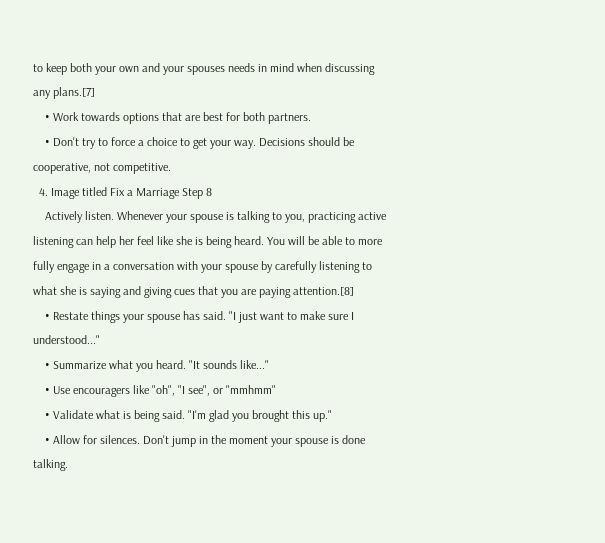to keep both your own and your spouses needs in mind when discussing any plans.[7]
    • Work towards options that are best for both partners.
    • Don't try to force a choice to get your way. Decisions should be cooperative, not competitive.
  4. Image titled Fix a Marriage Step 8
    Actively listen. Whenever your spouse is talking to you, practicing active listening can help her feel like she is being heard. You will be able to more fully engage in a conversation with your spouse by carefully listening to what she is saying and giving cues that you are paying attention.[8]
    • Restate things your spouse has said. "I just want to make sure I understood..."
    • Summarize what you heard. "It sounds like..."
    • Use encouragers like "oh", "I see", or "mmhmm"
    • Validate what is being said. "I'm glad you brought this up."
    • Allow for silences. Don't jump in the moment your spouse is done talking.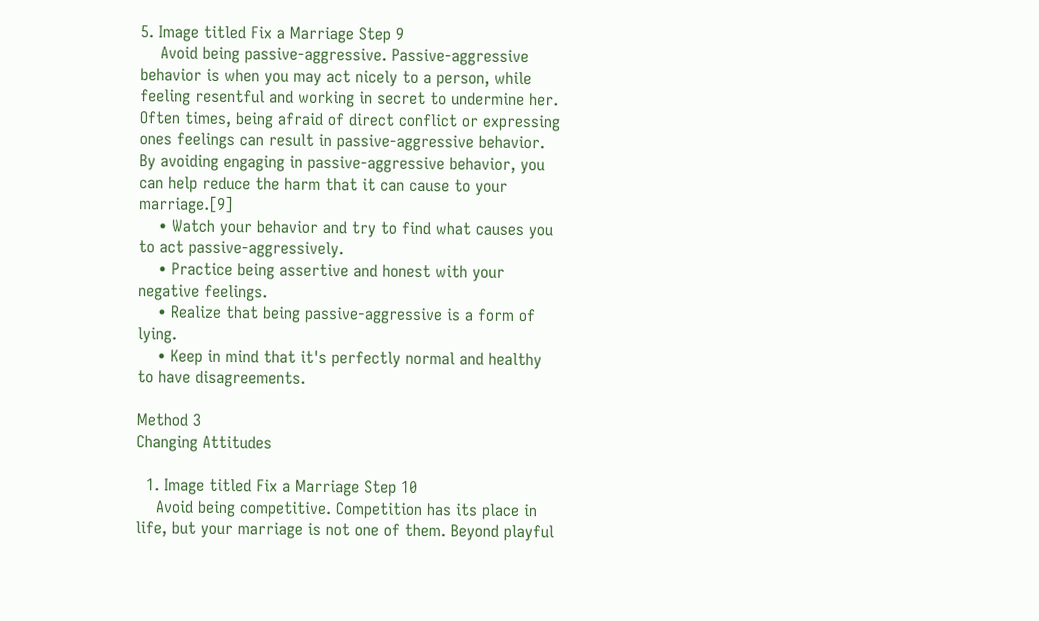5. Image titled Fix a Marriage Step 9
    Avoid being passive-aggressive. Passive-aggressive behavior is when you may act nicely to a person, while feeling resentful and working in secret to undermine her. Often times, being afraid of direct conflict or expressing ones feelings can result in passive-aggressive behavior. By avoiding engaging in passive-aggressive behavior, you can help reduce the harm that it can cause to your marriage.[9]
    • Watch your behavior and try to find what causes you to act passive-aggressively.
    • Practice being assertive and honest with your negative feelings.
    • Realize that being passive-aggressive is a form of lying.
    • Keep in mind that it's perfectly normal and healthy to have disagreements.

Method 3
Changing Attitudes

  1. Image titled Fix a Marriage Step 10
    Avoid being competitive. Competition has its place in life, but your marriage is not one of them. Beyond playful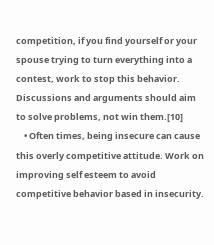competition, if you find yourself or your spouse trying to turn everything into a contest, work to stop this behavior. Discussions and arguments should aim to solve problems, not win them.[10]
    • Often times, being insecure can cause this overly competitive attitude. Work on improving self esteem to avoid competitive behavior based in insecurity.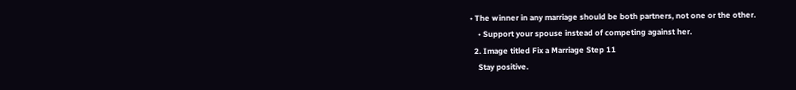• The winner in any marriage should be both partners, not one or the other.
    • Support your spouse instead of competing against her.
  2. Image titled Fix a Marriage Step 11
    Stay positive.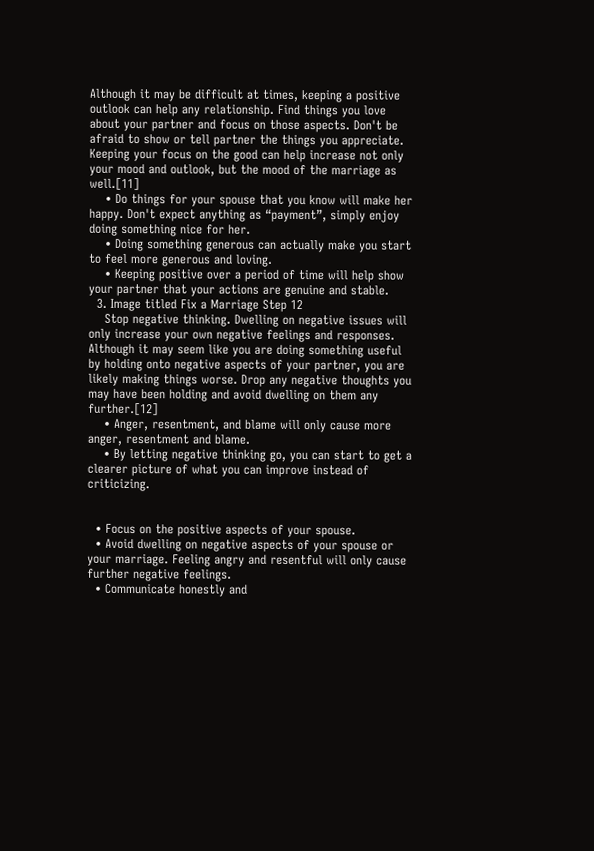Although it may be difficult at times, keeping a positive outlook can help any relationship. Find things you love about your partner and focus on those aspects. Don't be afraid to show or tell partner the things you appreciate. Keeping your focus on the good can help increase not only your mood and outlook, but the mood of the marriage as well.[11]
    • Do things for your spouse that you know will make her happy. Don't expect anything as “payment”, simply enjoy doing something nice for her.
    • Doing something generous can actually make you start to feel more generous and loving.
    • Keeping positive over a period of time will help show your partner that your actions are genuine and stable.
  3. Image titled Fix a Marriage Step 12
    Stop negative thinking. Dwelling on negative issues will only increase your own negative feelings and responses. Although it may seem like you are doing something useful by holding onto negative aspects of your partner, you are likely making things worse. Drop any negative thoughts you may have been holding and avoid dwelling on them any further.[12]
    • Anger, resentment, and blame will only cause more anger, resentment and blame.
    • By letting negative thinking go, you can start to get a clearer picture of what you can improve instead of criticizing.


  • Focus on the positive aspects of your spouse.
  • Avoid dwelling on negative aspects of your spouse or your marriage. Feeling angry and resentful will only cause further negative feelings.
  • Communicate honestly and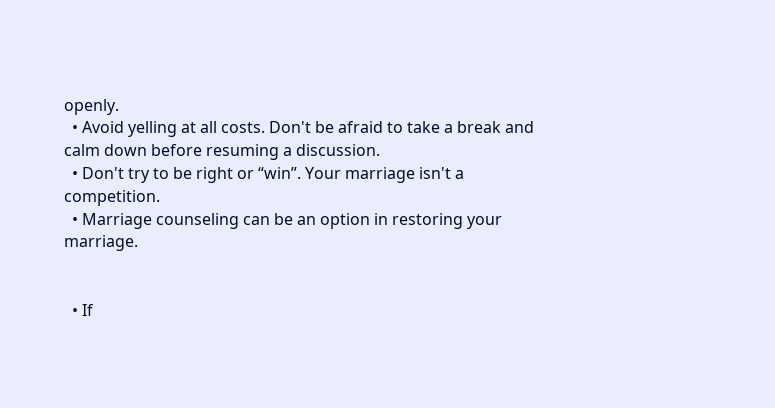openly.
  • Avoid yelling at all costs. Don't be afraid to take a break and calm down before resuming a discussion.
  • Don't try to be right or “win”. Your marriage isn't a competition.
  • Marriage counseling can be an option in restoring your marriage.


  • If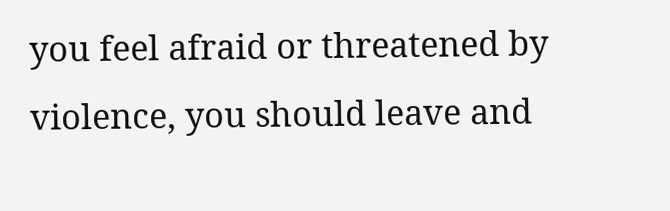you feel afraid or threatened by violence, you should leave and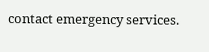contact emergency services.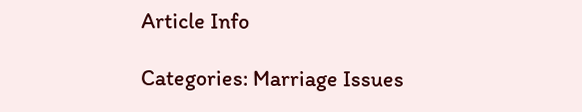Article Info

Categories: Marriage Issues